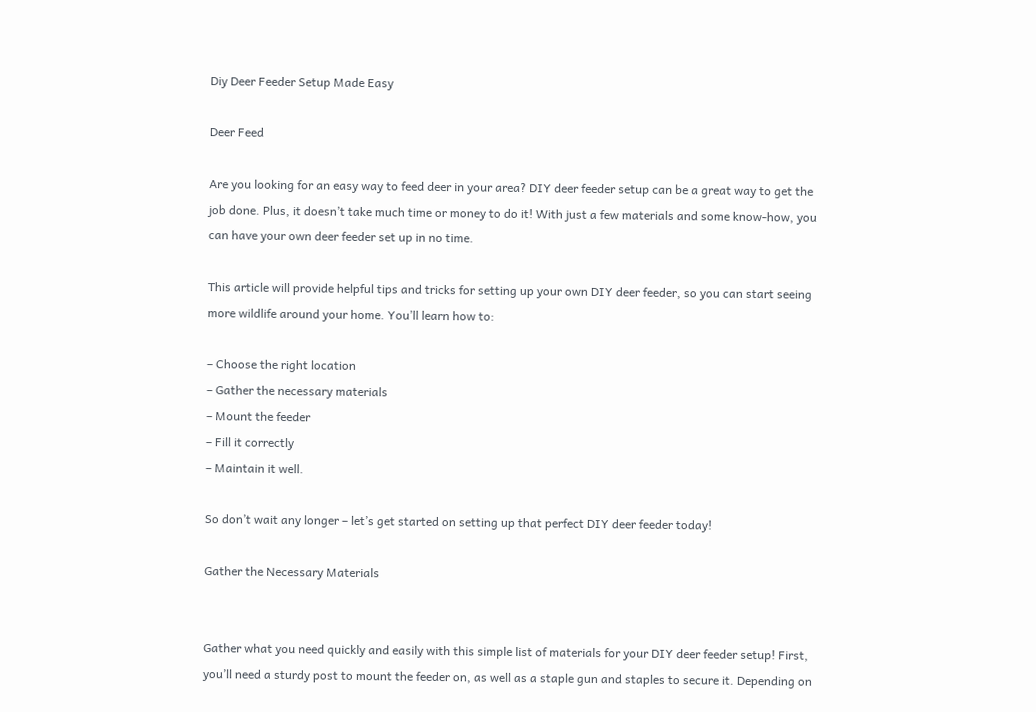Diy Deer Feeder Setup Made Easy

Deer Feed

Are you looking for an easy way to feed deer in your area? DIY deer feeder setup can be a great way to get the job done. Plus, it doesn’t take much time or money to do it! With just a few materials and some know-how, you can have your own deer feeder set up in no time.

This article will provide helpful tips and tricks for setting up your own DIY deer feeder, so you can start seeing more wildlife around your home. You’ll learn how to:

– Choose the right location
– Gather the necessary materials
– Mount the feeder
– Fill it correctly
– Maintain it well.

So don’t wait any longer – let’s get started on setting up that perfect DIY deer feeder today!

Gather the Necessary Materials


Gather what you need quickly and easily with this simple list of materials for your DIY deer feeder setup! First, you’ll need a sturdy post to mount the feeder on, as well as a staple gun and staples to secure it. Depending on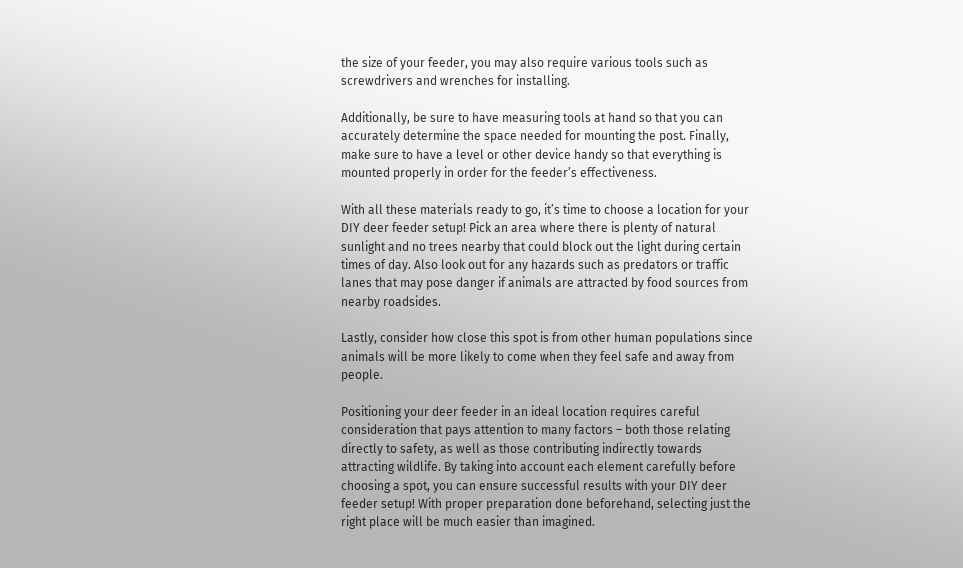the size of your feeder, you may also require various tools such as screwdrivers and wrenches for installing.

Additionally, be sure to have measuring tools at hand so that you can accurately determine the space needed for mounting the post. Finally, make sure to have a level or other device handy so that everything is mounted properly in order for the feeder’s effectiveness.

With all these materials ready to go, it’s time to choose a location for your DIY deer feeder setup! Pick an area where there is plenty of natural sunlight and no trees nearby that could block out the light during certain times of day. Also look out for any hazards such as predators or traffic lanes that may pose danger if animals are attracted by food sources from nearby roadsides.

Lastly, consider how close this spot is from other human populations since animals will be more likely to come when they feel safe and away from people.

Positioning your deer feeder in an ideal location requires careful consideration that pays attention to many factors – both those relating directly to safety, as well as those contributing indirectly towards attracting wildlife. By taking into account each element carefully before choosing a spot, you can ensure successful results with your DIY deer feeder setup! With proper preparation done beforehand, selecting just the right place will be much easier than imagined.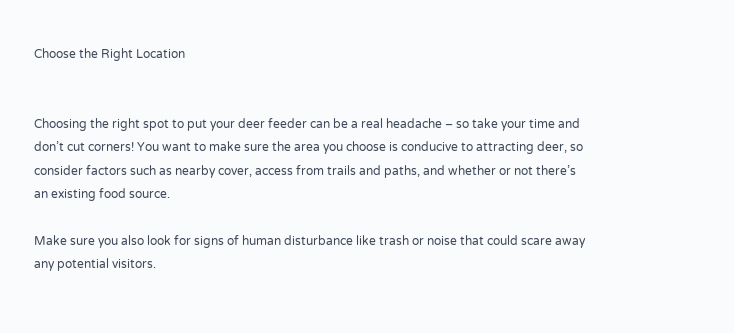Choose the Right Location


Choosing the right spot to put your deer feeder can be a real headache – so take your time and don’t cut corners! You want to make sure the area you choose is conducive to attracting deer, so consider factors such as nearby cover, access from trails and paths, and whether or not there’s an existing food source.

Make sure you also look for signs of human disturbance like trash or noise that could scare away any potential visitors.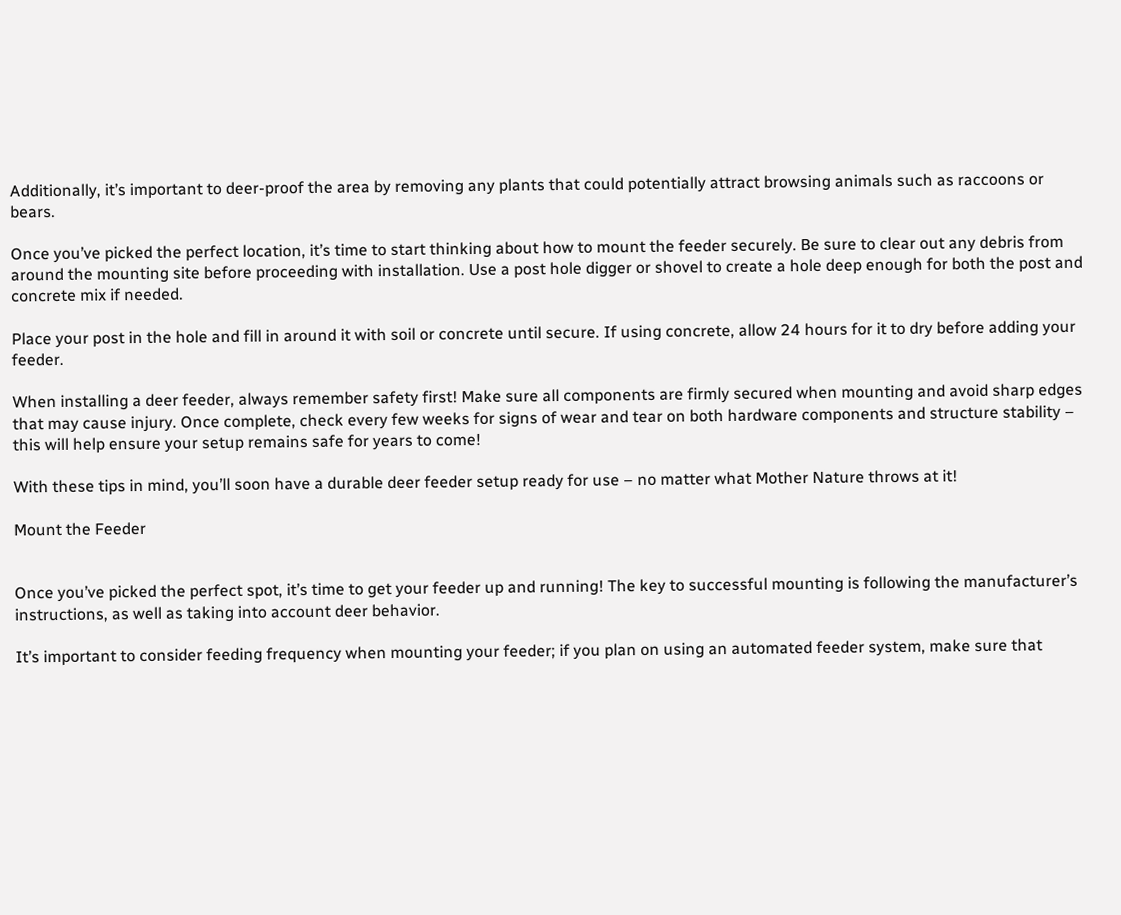Additionally, it’s important to deer-proof the area by removing any plants that could potentially attract browsing animals such as raccoons or bears.

Once you’ve picked the perfect location, it’s time to start thinking about how to mount the feeder securely. Be sure to clear out any debris from around the mounting site before proceeding with installation. Use a post hole digger or shovel to create a hole deep enough for both the post and concrete mix if needed.

Place your post in the hole and fill in around it with soil or concrete until secure. If using concrete, allow 24 hours for it to dry before adding your feeder.

When installing a deer feeder, always remember safety first! Make sure all components are firmly secured when mounting and avoid sharp edges that may cause injury. Once complete, check every few weeks for signs of wear and tear on both hardware components and structure stability – this will help ensure your setup remains safe for years to come!

With these tips in mind, you’ll soon have a durable deer feeder setup ready for use – no matter what Mother Nature throws at it!

Mount the Feeder


Once you’ve picked the perfect spot, it’s time to get your feeder up and running! The key to successful mounting is following the manufacturer’s instructions, as well as taking into account deer behavior.

It’s important to consider feeding frequency when mounting your feeder; if you plan on using an automated feeder system, make sure that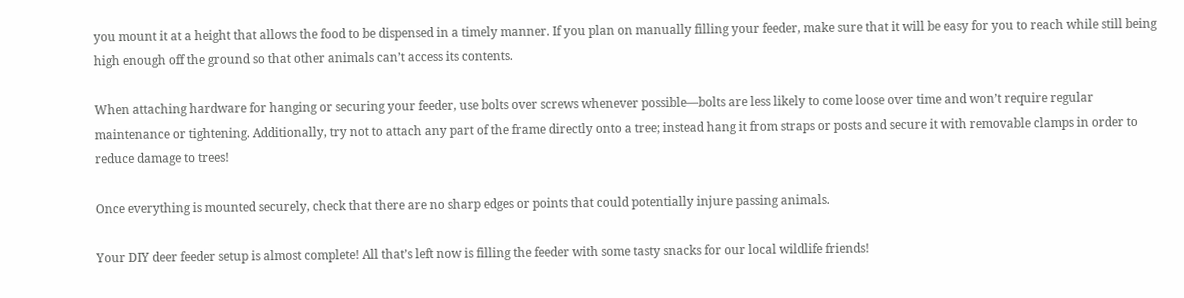you mount it at a height that allows the food to be dispensed in a timely manner. If you plan on manually filling your feeder, make sure that it will be easy for you to reach while still being high enough off the ground so that other animals can’t access its contents.

When attaching hardware for hanging or securing your feeder, use bolts over screws whenever possible—bolts are less likely to come loose over time and won’t require regular maintenance or tightening. Additionally, try not to attach any part of the frame directly onto a tree; instead hang it from straps or posts and secure it with removable clamps in order to reduce damage to trees!

Once everything is mounted securely, check that there are no sharp edges or points that could potentially injure passing animals.

Your DIY deer feeder setup is almost complete! All that’s left now is filling the feeder with some tasty snacks for our local wildlife friends!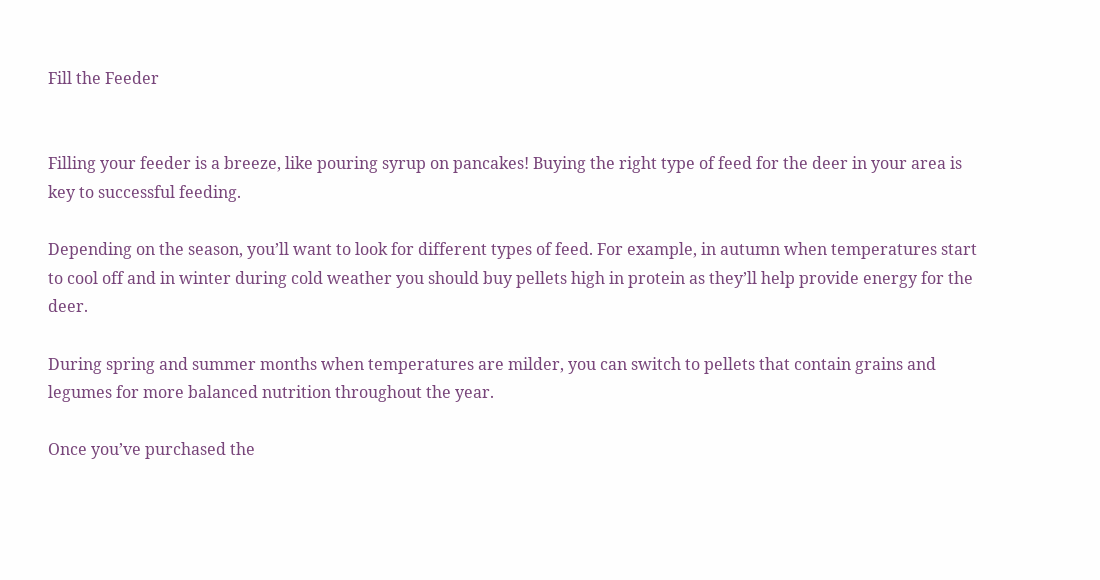Fill the Feeder


Filling your feeder is a breeze, like pouring syrup on pancakes! Buying the right type of feed for the deer in your area is key to successful feeding.

Depending on the season, you’ll want to look for different types of feed. For example, in autumn when temperatures start to cool off and in winter during cold weather you should buy pellets high in protein as they’ll help provide energy for the deer.

During spring and summer months when temperatures are milder, you can switch to pellets that contain grains and legumes for more balanced nutrition throughout the year.

Once you’ve purchased the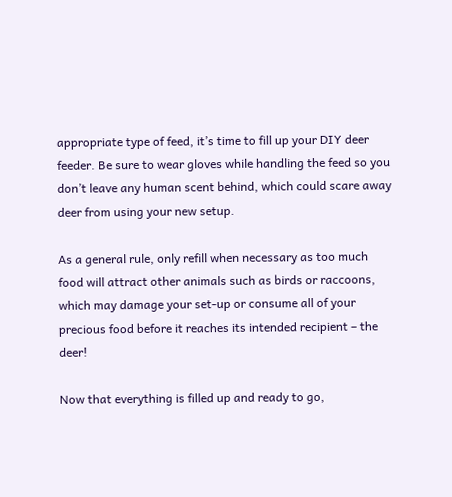appropriate type of feed, it’s time to fill up your DIY deer feeder. Be sure to wear gloves while handling the feed so you don’t leave any human scent behind, which could scare away deer from using your new setup.

As a general rule, only refill when necessary as too much food will attract other animals such as birds or raccoons, which may damage your set-up or consume all of your precious food before it reaches its intended recipient – the deer!

Now that everything is filled up and ready to go,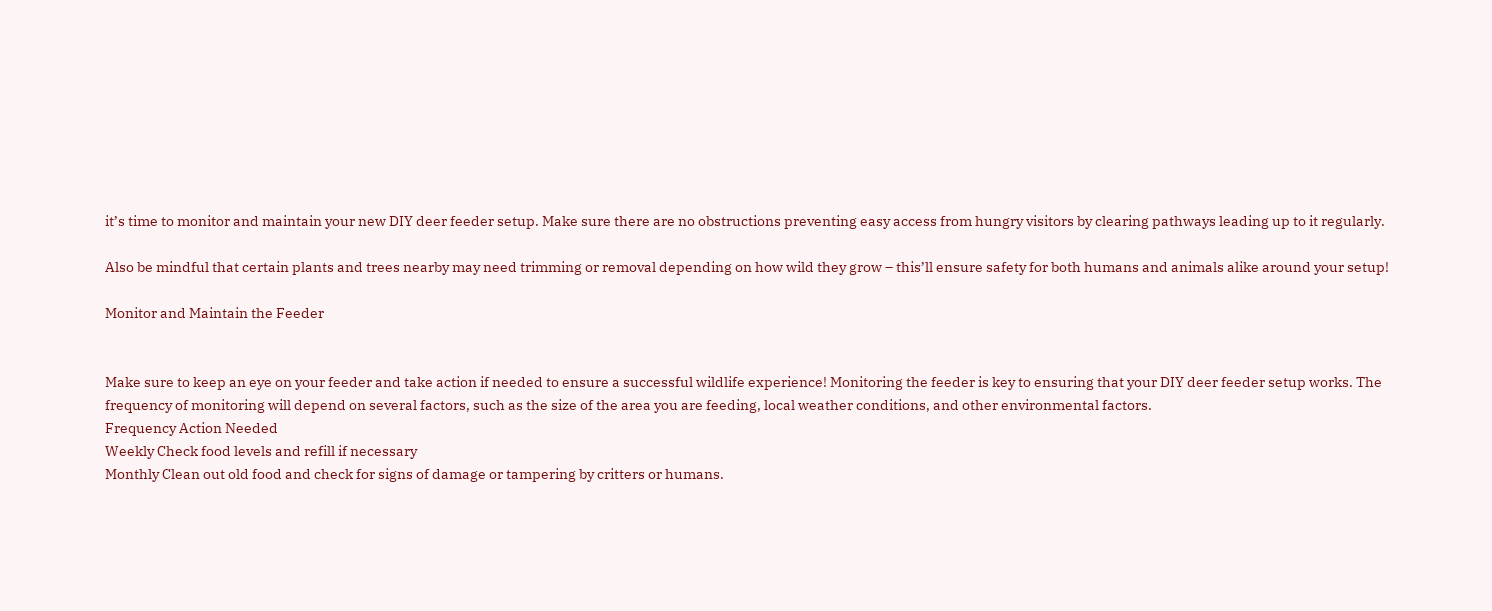it’s time to monitor and maintain your new DIY deer feeder setup. Make sure there are no obstructions preventing easy access from hungry visitors by clearing pathways leading up to it regularly.

Also be mindful that certain plants and trees nearby may need trimming or removal depending on how wild they grow – this’ll ensure safety for both humans and animals alike around your setup!

Monitor and Maintain the Feeder


Make sure to keep an eye on your feeder and take action if needed to ensure a successful wildlife experience! Monitoring the feeder is key to ensuring that your DIY deer feeder setup works. The frequency of monitoring will depend on several factors, such as the size of the area you are feeding, local weather conditions, and other environmental factors.
Frequency Action Needed
Weekly Check food levels and refill if necessary
Monthly Clean out old food and check for signs of damage or tampering by critters or humans.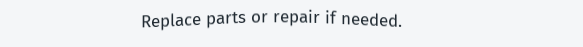Replace parts or repair if needed.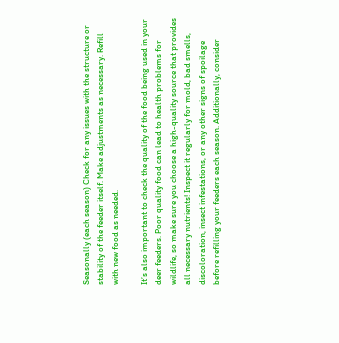Seasonally (each season) Check for any issues with the structure or stability of the feeder itself. Make adjustments as necessary. Refill with new food as needed.

It’s also important to check the quality of the food being used in your deer feeders. Poor quality food can lead to health problems for wildlife, so make sure you choose a high-quality source that provides all necessary nutrients! Inspect it regularly for mold, bad smells, discoloration, insect infestations, or any other signs of spoilage before refilling your feeders each season. Additionally, consider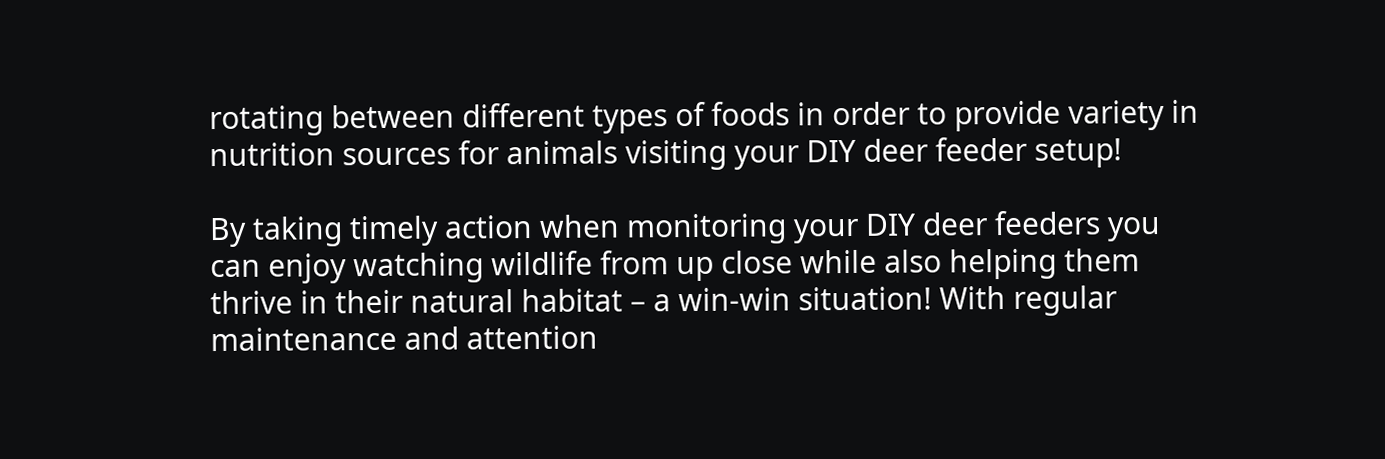rotating between different types of foods in order to provide variety in nutrition sources for animals visiting your DIY deer feeder setup!

By taking timely action when monitoring your DIY deer feeders you can enjoy watching wildlife from up close while also helping them thrive in their natural habitat – a win-win situation! With regular maintenance and attention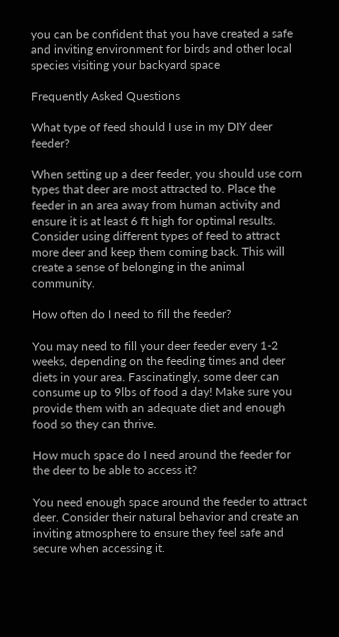you can be confident that you have created a safe and inviting environment for birds and other local species visiting your backyard space

Frequently Asked Questions

What type of feed should I use in my DIY deer feeder?

When setting up a deer feeder, you should use corn types that deer are most attracted to. Place the feeder in an area away from human activity and ensure it is at least 6 ft high for optimal results. Consider using different types of feed to attract more deer and keep them coming back. This will create a sense of belonging in the animal community.

How often do I need to fill the feeder?

You may need to fill your deer feeder every 1-2 weeks, depending on the feeding times and deer diets in your area. Fascinatingly, some deer can consume up to 9lbs of food a day! Make sure you provide them with an adequate diet and enough food so they can thrive.

How much space do I need around the feeder for the deer to be able to access it?

You need enough space around the feeder to attract deer. Consider their natural behavior and create an inviting atmosphere to ensure they feel safe and secure when accessing it.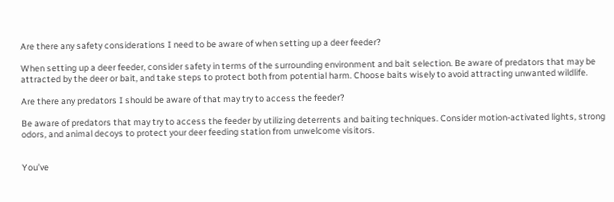Are there any safety considerations I need to be aware of when setting up a deer feeder?

When setting up a deer feeder, consider safety in terms of the surrounding environment and bait selection. Be aware of predators that may be attracted by the deer or bait, and take steps to protect both from potential harm. Choose baits wisely to avoid attracting unwanted wildlife.

Are there any predators I should be aware of that may try to access the feeder?

Be aware of predators that may try to access the feeder by utilizing deterrents and baiting techniques. Consider motion-activated lights, strong odors, and animal decoys to protect your deer feeding station from unwelcome visitors.


You’ve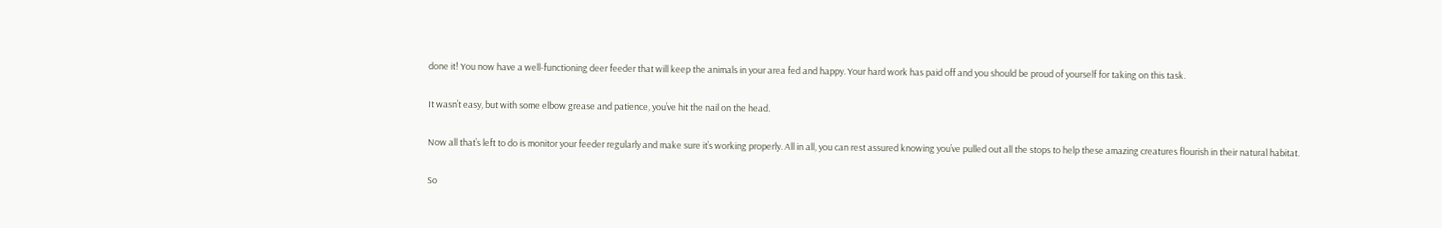done it! You now have a well-functioning deer feeder that will keep the animals in your area fed and happy. Your hard work has paid off and you should be proud of yourself for taking on this task.

It wasn’t easy, but with some elbow grease and patience, you’ve hit the nail on the head.

Now all that’s left to do is monitor your feeder regularly and make sure it’s working properly. All in all, you can rest assured knowing you’ve pulled out all the stops to help these amazing creatures flourish in their natural habitat.

So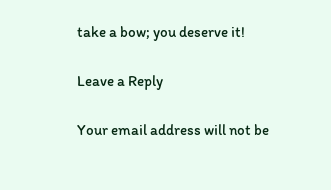take a bow; you deserve it!

Leave a Reply

Your email address will not be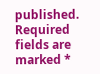published. Required fields are marked *